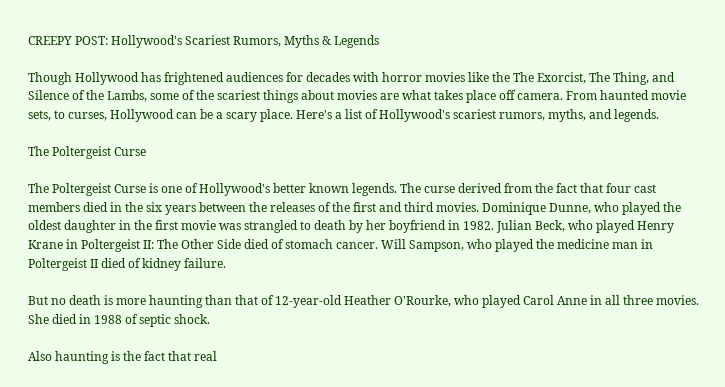CREEPY POST: Hollywood's Scariest Rumors, Myths & Legends

Though Hollywood has frightened audiences for decades with horror movies like the The Exorcist, The Thing, and Silence of the Lambs, some of the scariest things about movies are what takes place off camera. From haunted movie sets, to curses, Hollywood can be a scary place. Here's a list of Hollywood's scariest rumors, myths, and legends.

The Poltergeist Curse

The Poltergeist Curse is one of Hollywood's better known legends. The curse derived from the fact that four cast members died in the six years between the releases of the first and third movies. Dominique Dunne, who played the oldest daughter in the first movie was strangled to death by her boyfriend in 1982. Julian Beck, who played Henry Krane in Poltergeist II: The Other Side died of stomach cancer. Will Sampson, who played the medicine man in Poltergeist II died of kidney failure.

But no death is more haunting than that of 12-year-old Heather O'Rourke, who played Carol Anne in all three movies. She died in 1988 of septic shock.

Also haunting is the fact that real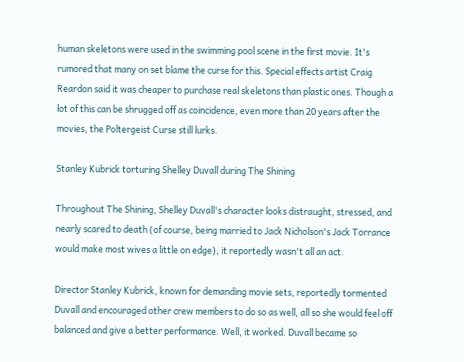human skeletons were used in the swimming pool scene in the first movie. It's rumored that many on set blame the curse for this. Special effects artist Craig Reardon said it was cheaper to purchase real skeletons than plastic ones. Though a lot of this can be shrugged off as coincidence, even more than 20 years after the movies, the Poltergeist Curse still lurks.

Stanley Kubrick torturing Shelley Duvall during The Shining

Throughout The Shining, Shelley Duvall's character looks distraught, stressed, and nearly scared to death (of course, being married to Jack Nicholson's Jack Torrance would make most wives a little on edge), it reportedly wasn't all an act.

Director Stanley Kubrick, known for demanding movie sets, reportedly tormented Duvall and encouraged other crew members to do so as well, all so she would feel off balanced and give a better performance. Well, it worked. Duvall became so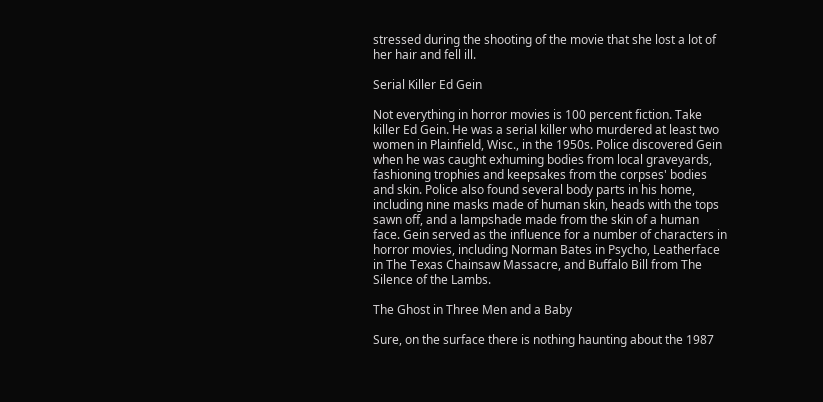stressed during the shooting of the movie that she lost a lot of her hair and fell ill.

Serial Killer Ed Gein

Not everything in horror movies is 100 percent fiction. Take killer Ed Gein. He was a serial killer who murdered at least two women in Plainfield, Wisc., in the 1950s. Police discovered Gein when he was caught exhuming bodies from local graveyards, fashioning trophies and keepsakes from the corpses' bodies and skin. Police also found several body parts in his home, including nine masks made of human skin, heads with the tops sawn off, and a lampshade made from the skin of a human face. Gein served as the influence for a number of characters in horror movies, including Norman Bates in Psycho, Leatherface in The Texas Chainsaw Massacre, and Buffalo Bill from The Silence of the Lambs.

The Ghost in Three Men and a Baby

Sure, on the surface there is nothing haunting about the 1987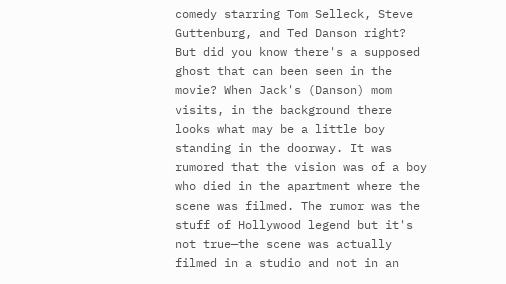comedy starring Tom Selleck, Steve Guttenburg, and Ted Danson right? But did you know there's a supposed ghost that can been seen in the movie? When Jack's (Danson) mom visits, in the background there looks what may be a little boy standing in the doorway. It was rumored that the vision was of a boy who died in the apartment where the scene was filmed. The rumor was the stuff of Hollywood legend but it's not true—the scene was actually filmed in a studio and not in an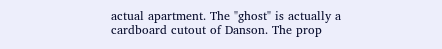actual apartment. The "ghost" is actually a cardboard cutout of Danson. The prop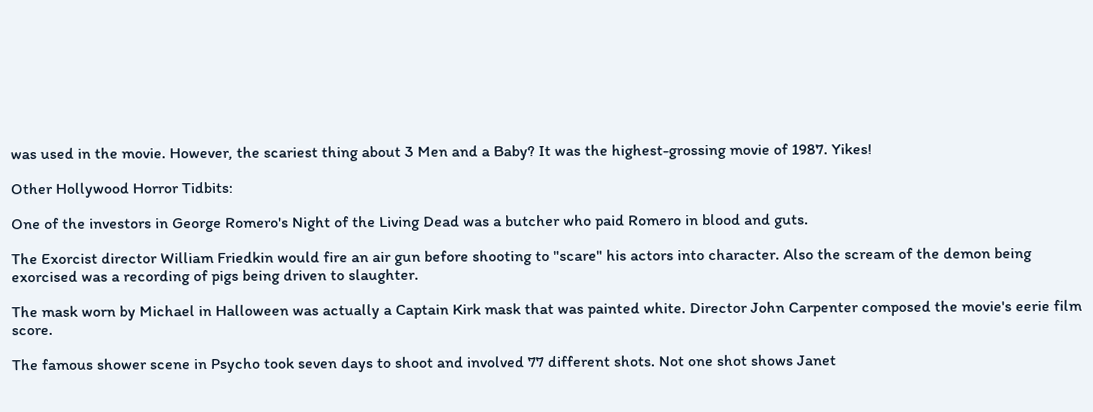was used in the movie. However, the scariest thing about 3 Men and a Baby? It was the highest-grossing movie of 1987. Yikes!

Other Hollywood Horror Tidbits:

One of the investors in George Romero's Night of the Living Dead was a butcher who paid Romero in blood and guts.

The Exorcist director William Friedkin would fire an air gun before shooting to "scare" his actors into character. Also the scream of the demon being exorcised was a recording of pigs being driven to slaughter.

The mask worn by Michael in Halloween was actually a Captain Kirk mask that was painted white. Director John Carpenter composed the movie's eerie film score.

The famous shower scene in Psycho took seven days to shoot and involved 77 different shots. Not one shot shows Janet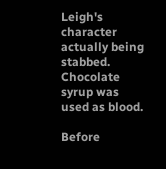Leigh's character actually being stabbed. Chocolate syrup was used as blood.

Before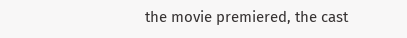the movie premiered, the cast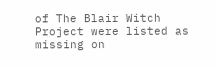of The Blair Witch Project were listed as missing on